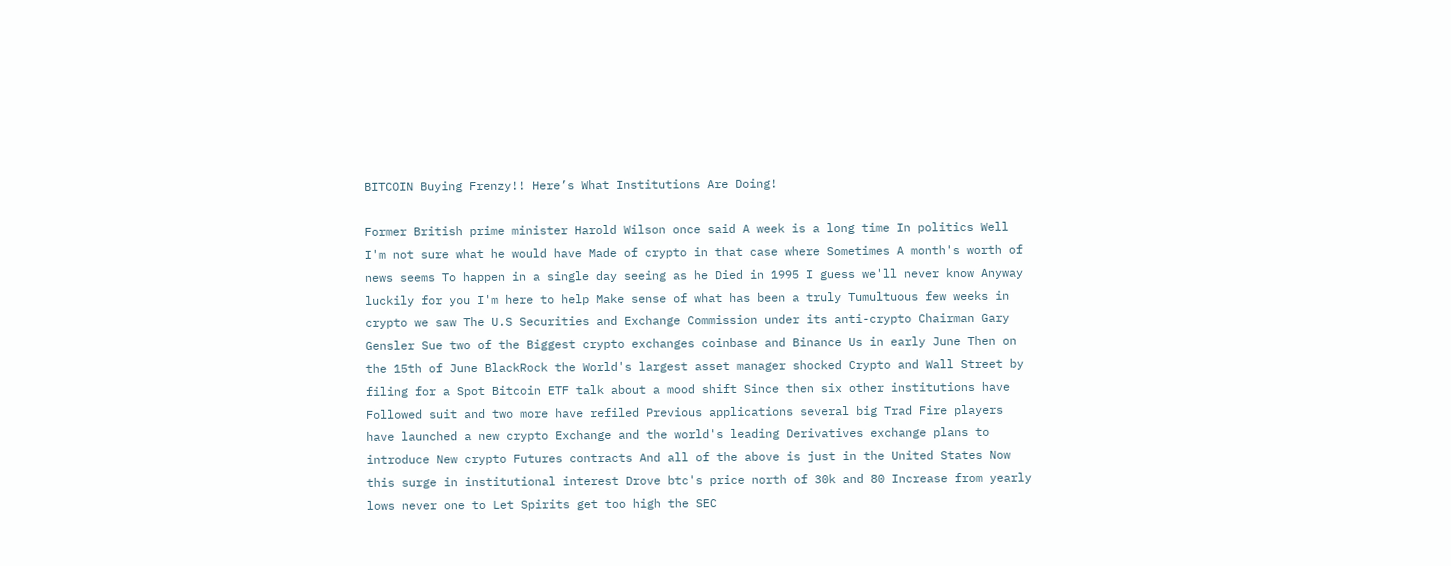BITCOIN Buying Frenzy!! Here’s What Institutions Are Doing!

Former British prime minister Harold Wilson once said A week is a long time In politics Well I'm not sure what he would have Made of crypto in that case where Sometimes A month's worth of news seems To happen in a single day seeing as he Died in 1995 I guess we'll never know Anyway luckily for you I'm here to help Make sense of what has been a truly Tumultuous few weeks in crypto we saw The U.S Securities and Exchange Commission under its anti-crypto Chairman Gary Gensler Sue two of the Biggest crypto exchanges coinbase and Binance Us in early June Then on the 15th of June BlackRock the World's largest asset manager shocked Crypto and Wall Street by filing for a Spot Bitcoin ETF talk about a mood shift Since then six other institutions have Followed suit and two more have refiled Previous applications several big Trad Fire players have launched a new crypto Exchange and the world's leading Derivatives exchange plans to introduce New crypto Futures contracts And all of the above is just in the United States Now this surge in institutional interest Drove btc's price north of 30k and 80 Increase from yearly lows never one to Let Spirits get too high the SEC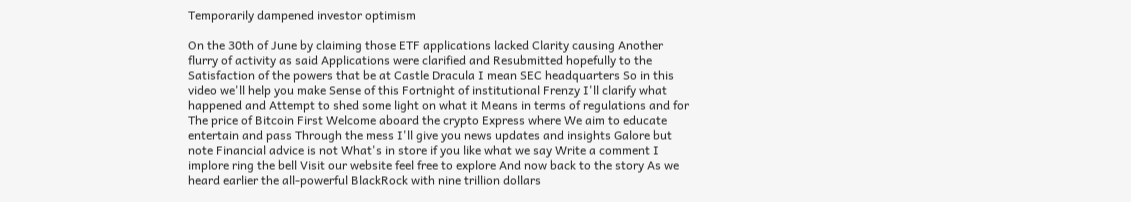Temporarily dampened investor optimism

On the 30th of June by claiming those ETF applications lacked Clarity causing Another flurry of activity as said Applications were clarified and Resubmitted hopefully to the Satisfaction of the powers that be at Castle Dracula I mean SEC headquarters So in this video we'll help you make Sense of this Fortnight of institutional Frenzy I'll clarify what happened and Attempt to shed some light on what it Means in terms of regulations and for The price of Bitcoin First Welcome aboard the crypto Express where We aim to educate entertain and pass Through the mess I'll give you news updates and insights Galore but note Financial advice is not What's in store if you like what we say Write a comment I implore ring the bell Visit our website feel free to explore And now back to the story As we heard earlier the all-powerful BlackRock with nine trillion dollars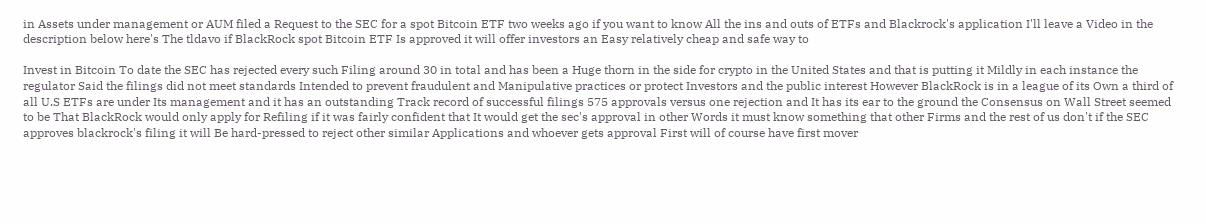in Assets under management or AUM filed a Request to the SEC for a spot Bitcoin ETF two weeks ago if you want to know All the ins and outs of ETFs and Blackrock's application I'll leave a Video in the description below here's The tldavo if BlackRock spot Bitcoin ETF Is approved it will offer investors an Easy relatively cheap and safe way to

Invest in Bitcoin To date the SEC has rejected every such Filing around 30 in total and has been a Huge thorn in the side for crypto in the United States and that is putting it Mildly in each instance the regulator Said the filings did not meet standards Intended to prevent fraudulent and Manipulative practices or protect Investors and the public interest However BlackRock is in a league of its Own a third of all U.S ETFs are under Its management and it has an outstanding Track record of successful filings 575 approvals versus one rejection and It has its ear to the ground the Consensus on Wall Street seemed to be That BlackRock would only apply for Refiling if it was fairly confident that It would get the sec's approval in other Words it must know something that other Firms and the rest of us don't if the SEC approves blackrock's filing it will Be hard-pressed to reject other similar Applications and whoever gets approval First will of course have first mover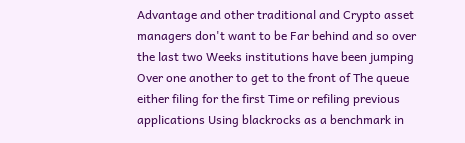Advantage and other traditional and Crypto asset managers don't want to be Far behind and so over the last two Weeks institutions have been jumping Over one another to get to the front of The queue either filing for the first Time or refiling previous applications Using blackrocks as a benchmark in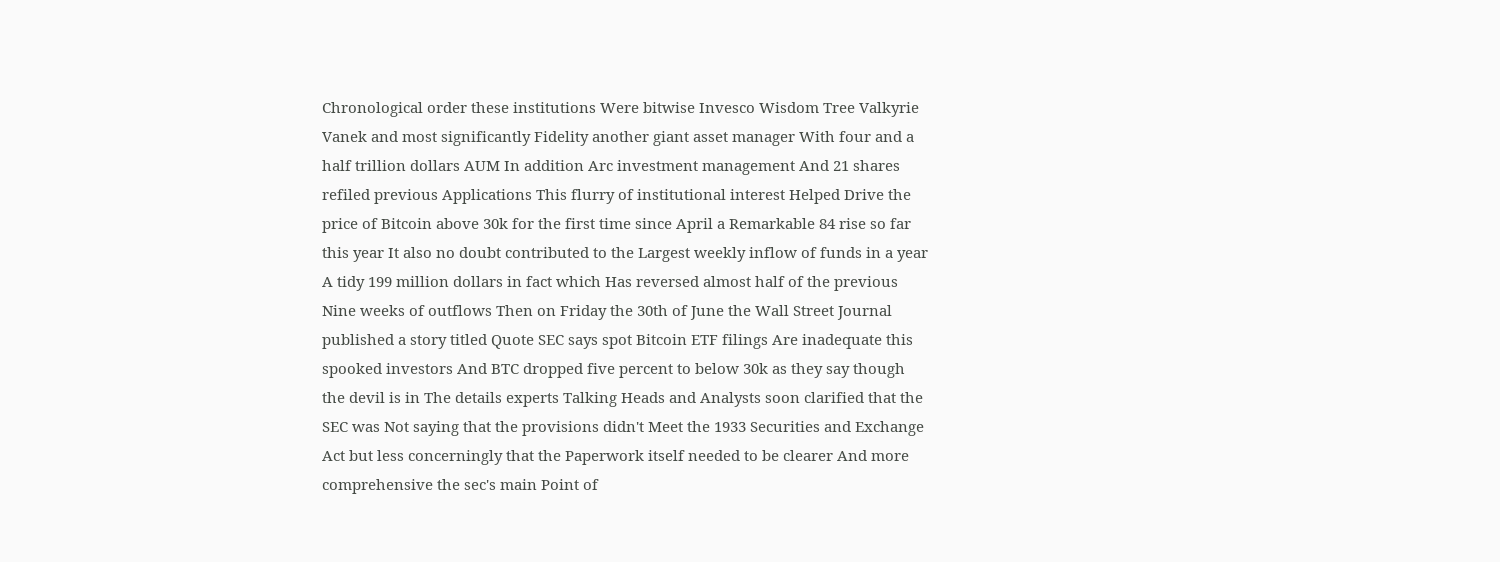Chronological order these institutions Were bitwise Invesco Wisdom Tree Valkyrie Vanek and most significantly Fidelity another giant asset manager With four and a half trillion dollars AUM In addition Arc investment management And 21 shares refiled previous Applications This flurry of institutional interest Helped Drive the price of Bitcoin above 30k for the first time since April a Remarkable 84 rise so far this year It also no doubt contributed to the Largest weekly inflow of funds in a year A tidy 199 million dollars in fact which Has reversed almost half of the previous Nine weeks of outflows Then on Friday the 30th of June the Wall Street Journal published a story titled Quote SEC says spot Bitcoin ETF filings Are inadequate this spooked investors And BTC dropped five percent to below 30k as they say though the devil is in The details experts Talking Heads and Analysts soon clarified that the SEC was Not saying that the provisions didn't Meet the 1933 Securities and Exchange Act but less concerningly that the Paperwork itself needed to be clearer And more comprehensive the sec's main Point of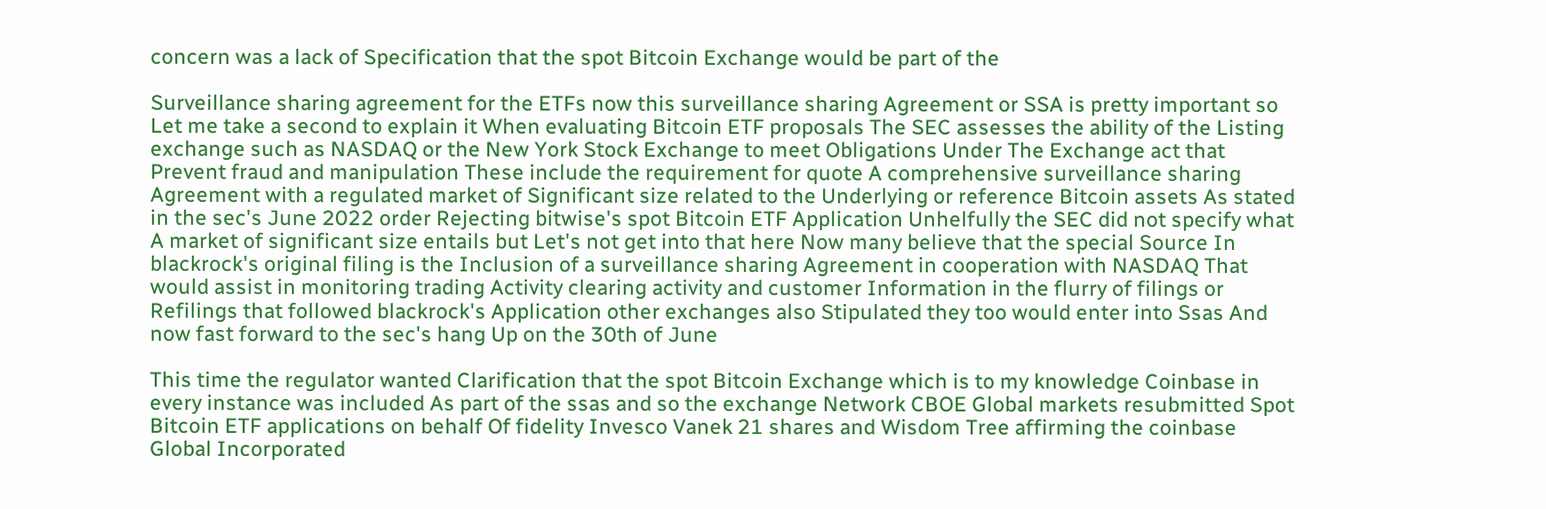concern was a lack of Specification that the spot Bitcoin Exchange would be part of the

Surveillance sharing agreement for the ETFs now this surveillance sharing Agreement or SSA is pretty important so Let me take a second to explain it When evaluating Bitcoin ETF proposals The SEC assesses the ability of the Listing exchange such as NASDAQ or the New York Stock Exchange to meet Obligations Under The Exchange act that Prevent fraud and manipulation These include the requirement for quote A comprehensive surveillance sharing Agreement with a regulated market of Significant size related to the Underlying or reference Bitcoin assets As stated in the sec's June 2022 order Rejecting bitwise's spot Bitcoin ETF Application Unhelfully the SEC did not specify what A market of significant size entails but Let's not get into that here Now many believe that the special Source In blackrock's original filing is the Inclusion of a surveillance sharing Agreement in cooperation with NASDAQ That would assist in monitoring trading Activity clearing activity and customer Information in the flurry of filings or Refilings that followed blackrock's Application other exchanges also Stipulated they too would enter into Ssas And now fast forward to the sec's hang Up on the 30th of June

This time the regulator wanted Clarification that the spot Bitcoin Exchange which is to my knowledge Coinbase in every instance was included As part of the ssas and so the exchange Network CBOE Global markets resubmitted Spot Bitcoin ETF applications on behalf Of fidelity Invesco Vanek 21 shares and Wisdom Tree affirming the coinbase Global Incorporated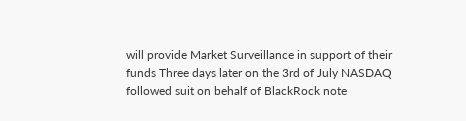will provide Market Surveillance in support of their funds Three days later on the 3rd of July NASDAQ followed suit on behalf of BlackRock note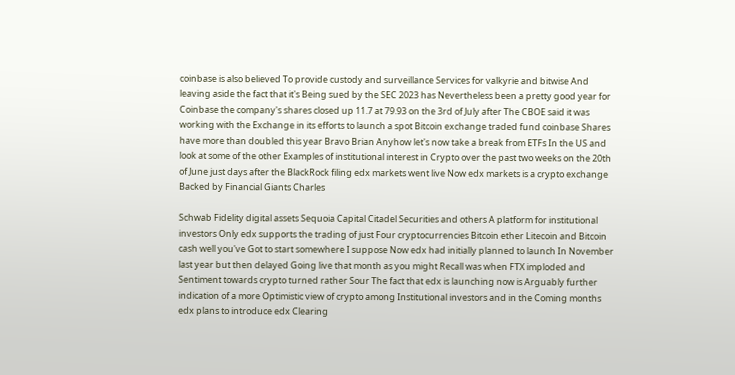coinbase is also believed To provide custody and surveillance Services for valkyrie and bitwise And leaving aside the fact that it's Being sued by the SEC 2023 has Nevertheless been a pretty good year for Coinbase the company's shares closed up 11.7 at 79.93 on the 3rd of July after The CBOE said it was working with the Exchange in its efforts to launch a spot Bitcoin exchange traded fund coinbase Shares have more than doubled this year Bravo Brian Anyhow let's now take a break from ETFs In the US and look at some of the other Examples of institutional interest in Crypto over the past two weeks on the 20th of June just days after the BlackRock filing edx markets went live Now edx markets is a crypto exchange Backed by Financial Giants Charles

Schwab Fidelity digital assets Sequoia Capital Citadel Securities and others A platform for institutional investors Only edx supports the trading of just Four cryptocurrencies Bitcoin ether Litecoin and Bitcoin cash well you've Got to start somewhere I suppose Now edx had initially planned to launch In November last year but then delayed Going live that month as you might Recall was when FTX imploded and Sentiment towards crypto turned rather Sour The fact that edx is launching now is Arguably further indication of a more Optimistic view of crypto among Institutional investors and in the Coming months edx plans to introduce edx Clearing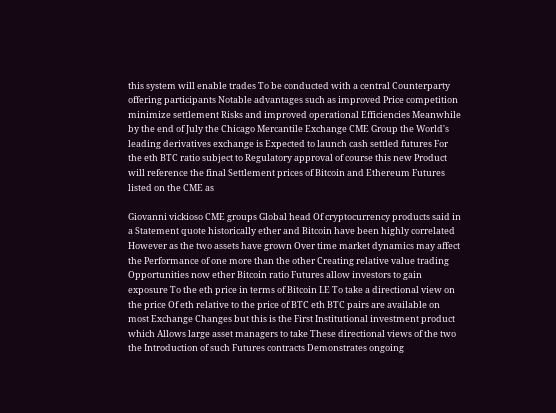this system will enable trades To be conducted with a central Counterparty offering participants Notable advantages such as improved Price competition minimize settlement Risks and improved operational Efficiencies Meanwhile by the end of July the Chicago Mercantile Exchange CME Group the World's leading derivatives exchange is Expected to launch cash settled futures For the eth BTC ratio subject to Regulatory approval of course this new Product will reference the final Settlement prices of Bitcoin and Ethereum Futures listed on the CME as

Giovanni vickioso CME groups Global head Of cryptocurrency products said in a Statement quote historically ether and Bitcoin have been highly correlated However as the two assets have grown Over time market dynamics may affect the Performance of one more than the other Creating relative value trading Opportunities now ether Bitcoin ratio Futures allow investors to gain exposure To the eth price in terms of Bitcoin I.E To take a directional view on the price Of eth relative to the price of BTC eth BTC pairs are available on most Exchange Changes but this is the First Institutional investment product which Allows large asset managers to take These directional views of the two the Introduction of such Futures contracts Demonstrates ongoing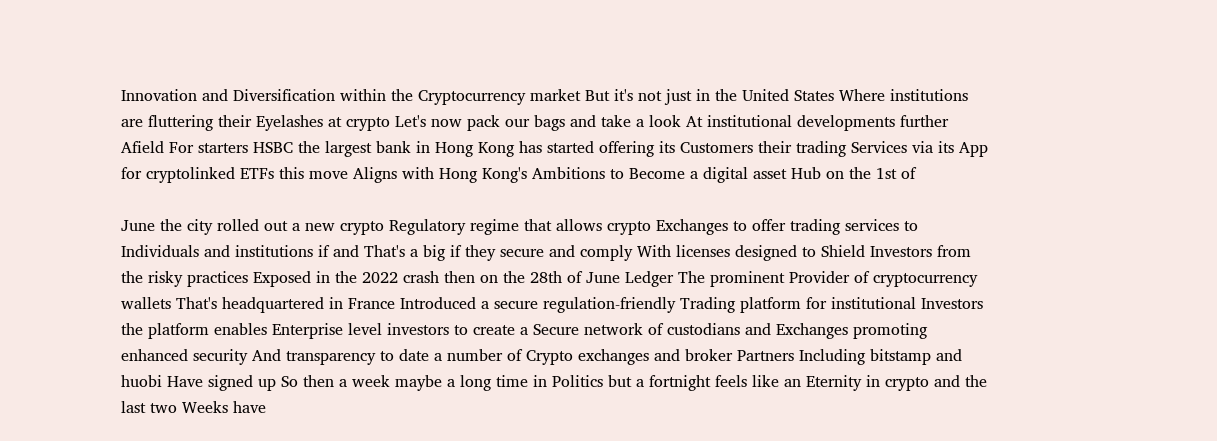Innovation and Diversification within the Cryptocurrency market But it's not just in the United States Where institutions are fluttering their Eyelashes at crypto Let's now pack our bags and take a look At institutional developments further Afield For starters HSBC the largest bank in Hong Kong has started offering its Customers their trading Services via its App for cryptolinked ETFs this move Aligns with Hong Kong's Ambitions to Become a digital asset Hub on the 1st of

June the city rolled out a new crypto Regulatory regime that allows crypto Exchanges to offer trading services to Individuals and institutions if and That's a big if they secure and comply With licenses designed to Shield Investors from the risky practices Exposed in the 2022 crash then on the 28th of June Ledger The prominent Provider of cryptocurrency wallets That's headquartered in France Introduced a secure regulation-friendly Trading platform for institutional Investors the platform enables Enterprise level investors to create a Secure network of custodians and Exchanges promoting enhanced security And transparency to date a number of Crypto exchanges and broker Partners Including bitstamp and huobi Have signed up So then a week maybe a long time in Politics but a fortnight feels like an Eternity in crypto and the last two Weeks have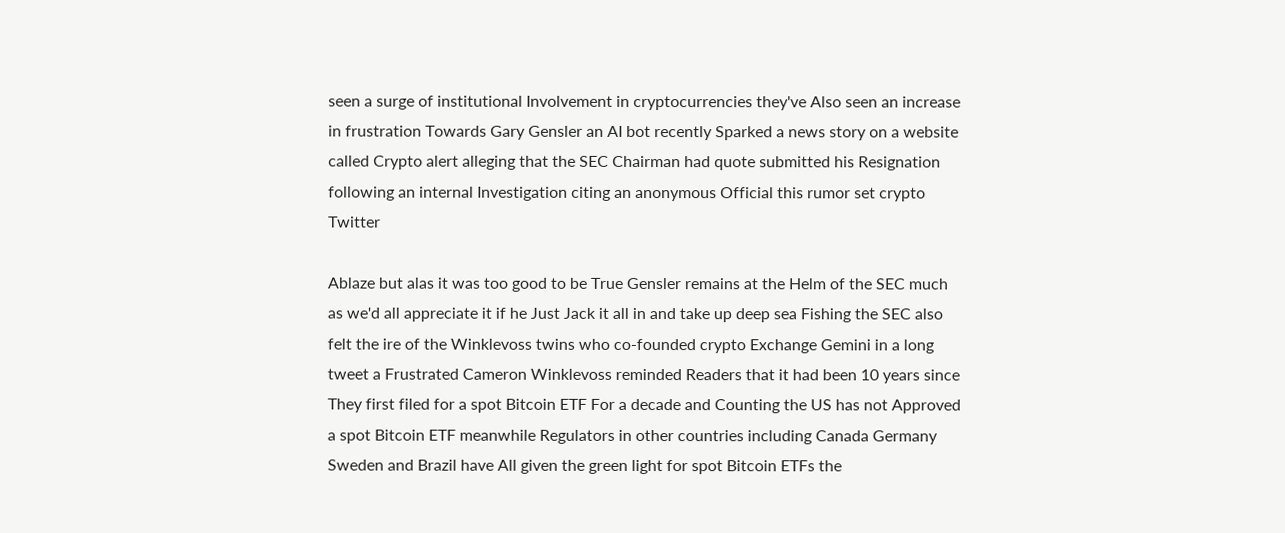seen a surge of institutional Involvement in cryptocurrencies they've Also seen an increase in frustration Towards Gary Gensler an AI bot recently Sparked a news story on a website called Crypto alert alleging that the SEC Chairman had quote submitted his Resignation following an internal Investigation citing an anonymous Official this rumor set crypto Twitter

Ablaze but alas it was too good to be True Gensler remains at the Helm of the SEC much as we'd all appreciate it if he Just Jack it all in and take up deep sea Fishing the SEC also felt the ire of the Winklevoss twins who co-founded crypto Exchange Gemini in a long tweet a Frustrated Cameron Winklevoss reminded Readers that it had been 10 years since They first filed for a spot Bitcoin ETF For a decade and Counting the US has not Approved a spot Bitcoin ETF meanwhile Regulators in other countries including Canada Germany Sweden and Brazil have All given the green light for spot Bitcoin ETFs the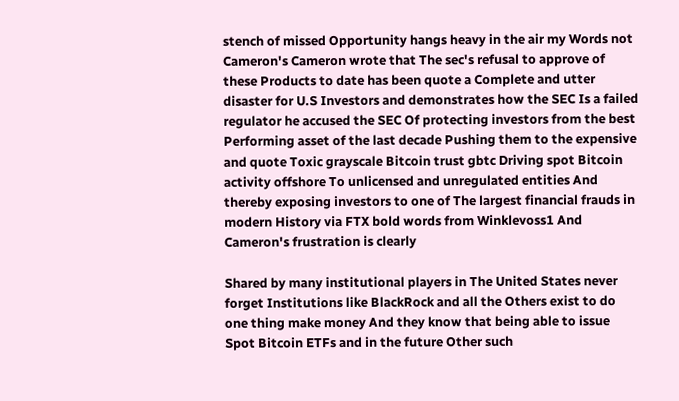stench of missed Opportunity hangs heavy in the air my Words not Cameron's Cameron wrote that The sec's refusal to approve of these Products to date has been quote a Complete and utter disaster for U.S Investors and demonstrates how the SEC Is a failed regulator he accused the SEC Of protecting investors from the best Performing asset of the last decade Pushing them to the expensive and quote Toxic grayscale Bitcoin trust gbtc Driving spot Bitcoin activity offshore To unlicensed and unregulated entities And thereby exposing investors to one of The largest financial frauds in modern History via FTX bold words from Winklevoss1 And Cameron's frustration is clearly

Shared by many institutional players in The United States never forget Institutions like BlackRock and all the Others exist to do one thing make money And they know that being able to issue Spot Bitcoin ETFs and in the future Other such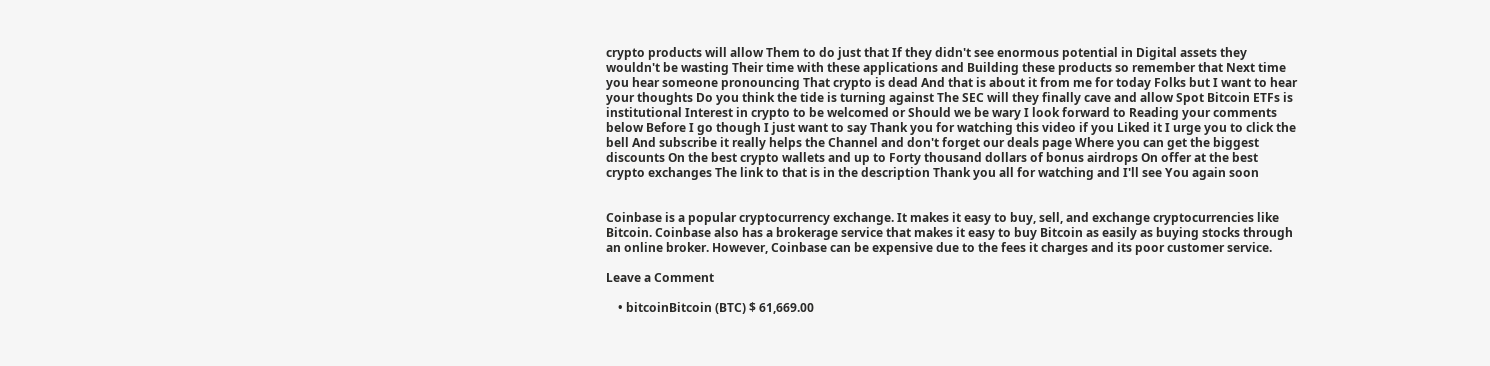crypto products will allow Them to do just that If they didn't see enormous potential in Digital assets they wouldn't be wasting Their time with these applications and Building these products so remember that Next time you hear someone pronouncing That crypto is dead And that is about it from me for today Folks but I want to hear your thoughts Do you think the tide is turning against The SEC will they finally cave and allow Spot Bitcoin ETFs is institutional Interest in crypto to be welcomed or Should we be wary I look forward to Reading your comments below Before I go though I just want to say Thank you for watching this video if you Liked it I urge you to click the bell And subscribe it really helps the Channel and don't forget our deals page Where you can get the biggest discounts On the best crypto wallets and up to Forty thousand dollars of bonus airdrops On offer at the best crypto exchanges The link to that is in the description Thank you all for watching and I'll see You again soon


Coinbase is a popular cryptocurrency exchange. It makes it easy to buy, sell, and exchange cryptocurrencies like Bitcoin. Coinbase also has a brokerage service that makes it easy to buy Bitcoin as easily as buying stocks through an online broker. However, Coinbase can be expensive due to the fees it charges and its poor customer service.

Leave a Comment

    • bitcoinBitcoin (BTC) $ 61,669.00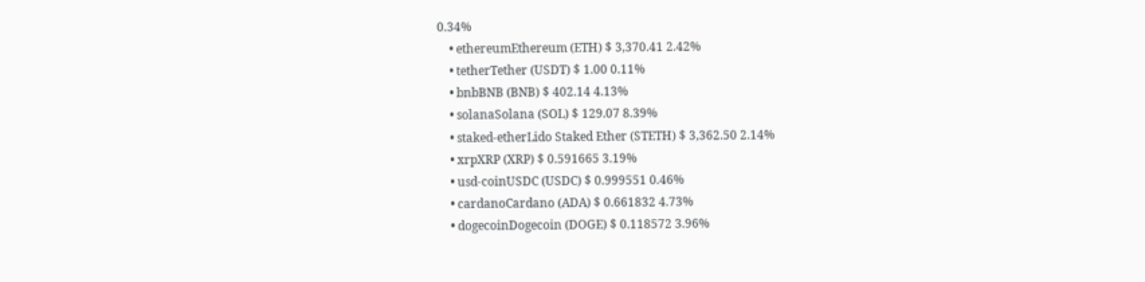0.34%
    • ethereumEthereum (ETH) $ 3,370.41 2.42%
    • tetherTether (USDT) $ 1.00 0.11%
    • bnbBNB (BNB) $ 402.14 4.13%
    • solanaSolana (SOL) $ 129.07 8.39%
    • staked-etherLido Staked Ether (STETH) $ 3,362.50 2.14%
    • xrpXRP (XRP) $ 0.591665 3.19%
    • usd-coinUSDC (USDC) $ 0.999551 0.46%
    • cardanoCardano (ADA) $ 0.661832 4.73%
    • dogecoinDogecoin (DOGE) $ 0.118572 3.96%